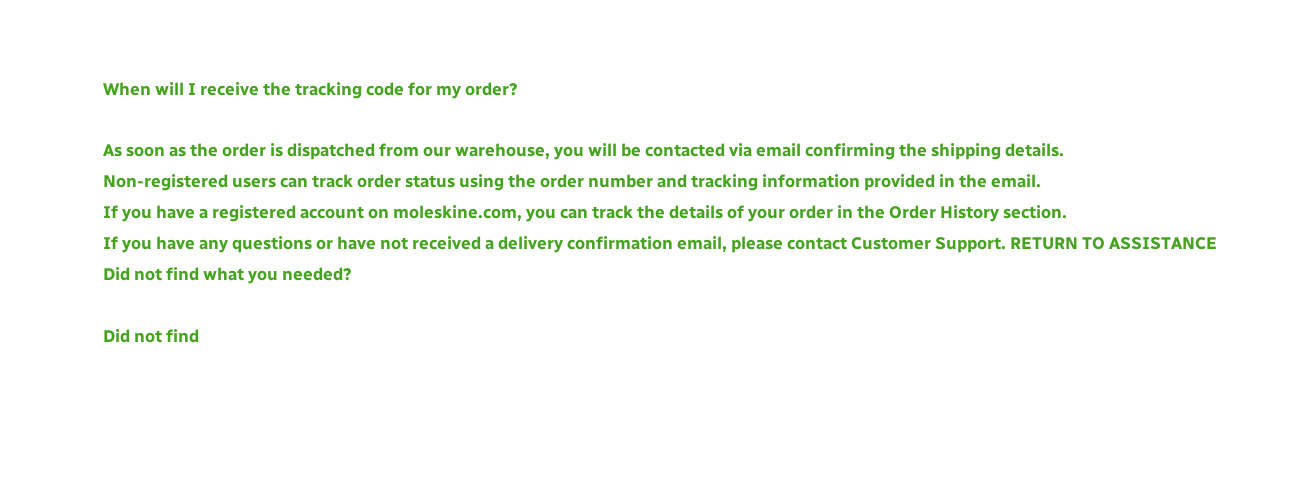When will I receive the tracking code for my order?

As soon as the order is dispatched from our warehouse, you will be contacted via email confirming the shipping details.
Non-registered users can track order status using the order number and tracking information provided in the email.
If you have a registered account on moleskine.com, you can track the details of your order in the Order History section.
If you have any questions or have not received a delivery confirmation email, please contact Customer Support. RETURN TO ASSISTANCE
Did not find what you needed?

Did not find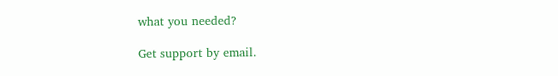what you needed?

Get support by email.